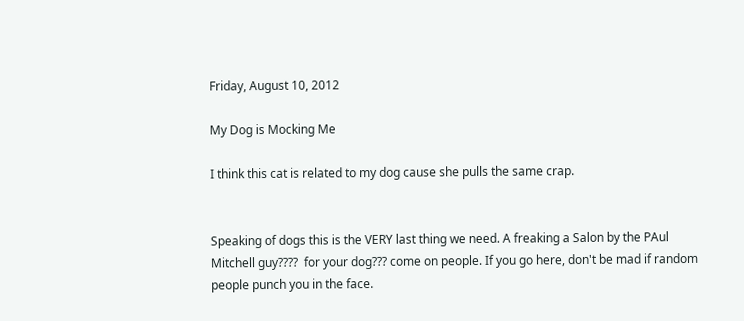Friday, August 10, 2012

My Dog is Mocking Me

I think this cat is related to my dog cause she pulls the same crap.


Speaking of dogs this is the VERY last thing we need. A freaking a Salon by the PAul Mitchell guy????  for your dog??? come on people. If you go here, don't be mad if random people punch you in the face.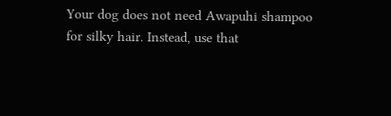Your dog does not need Awapuhi shampoo for silky hair. Instead, use that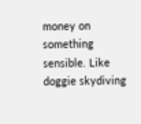money on something sensible. Like doggie skydiving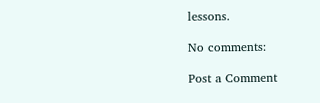lessons.

No comments:

Post a Comment